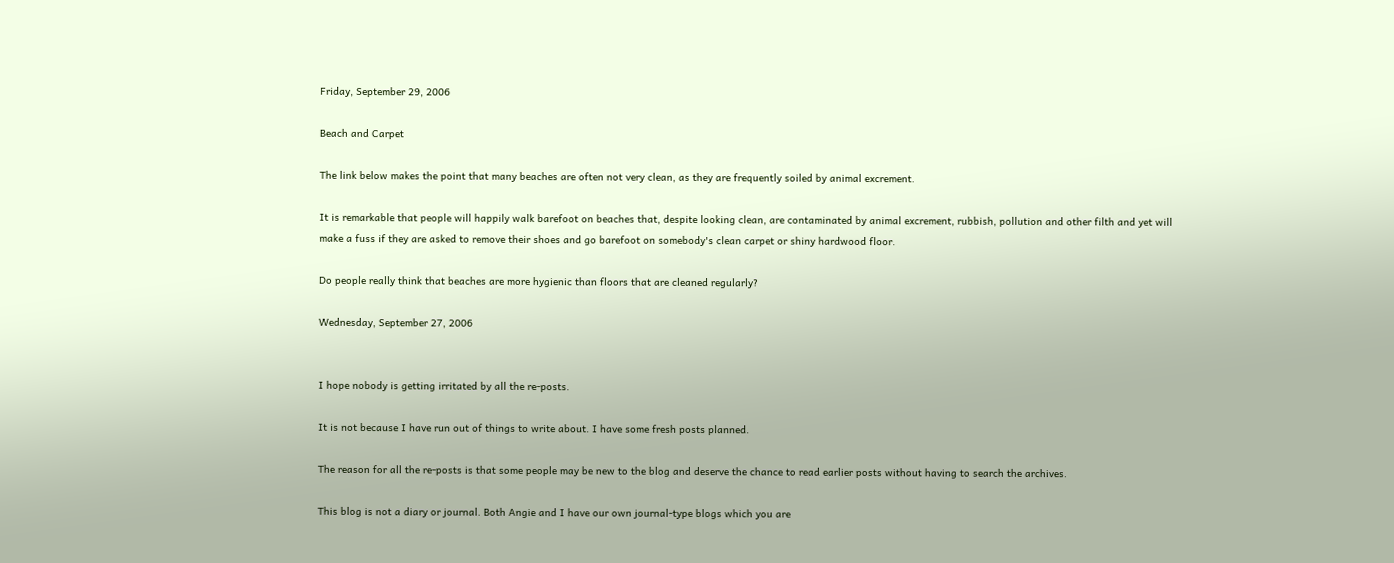Friday, September 29, 2006

Beach and Carpet

The link below makes the point that many beaches are often not very clean, as they are frequently soiled by animal excrement.

It is remarkable that people will happily walk barefoot on beaches that, despite looking clean, are contaminated by animal excrement, rubbish, pollution and other filth and yet will make a fuss if they are asked to remove their shoes and go barefoot on somebody's clean carpet or shiny hardwood floor.

Do people really think that beaches are more hygienic than floors that are cleaned regularly?

Wednesday, September 27, 2006


I hope nobody is getting irritated by all the re-posts.

It is not because I have run out of things to write about. I have some fresh posts planned.

The reason for all the re-posts is that some people may be new to the blog and deserve the chance to read earlier posts without having to search the archives.

This blog is not a diary or journal. Both Angie and I have our own journal-type blogs which you are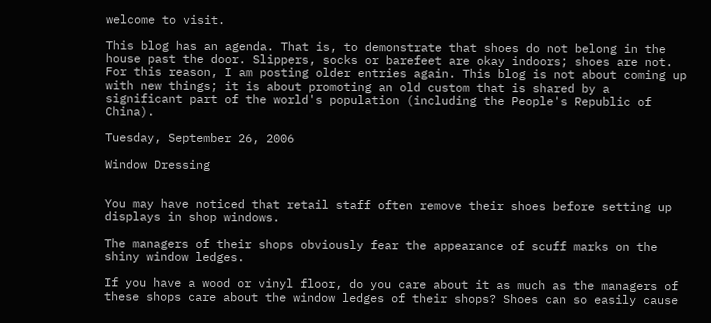welcome to visit.

This blog has an agenda. That is, to demonstrate that shoes do not belong in the house past the door. Slippers, socks or barefeet are okay indoors; shoes are not. For this reason, I am posting older entries again. This blog is not about coming up with new things; it is about promoting an old custom that is shared by a significant part of the world's population (including the People's Republic of China).

Tuesday, September 26, 2006

Window Dressing


You may have noticed that retail staff often remove their shoes before setting up displays in shop windows.

The managers of their shops obviously fear the appearance of scuff marks on the shiny window ledges.

If you have a wood or vinyl floor, do you care about it as much as the managers of these shops care about the window ledges of their shops? Shoes can so easily cause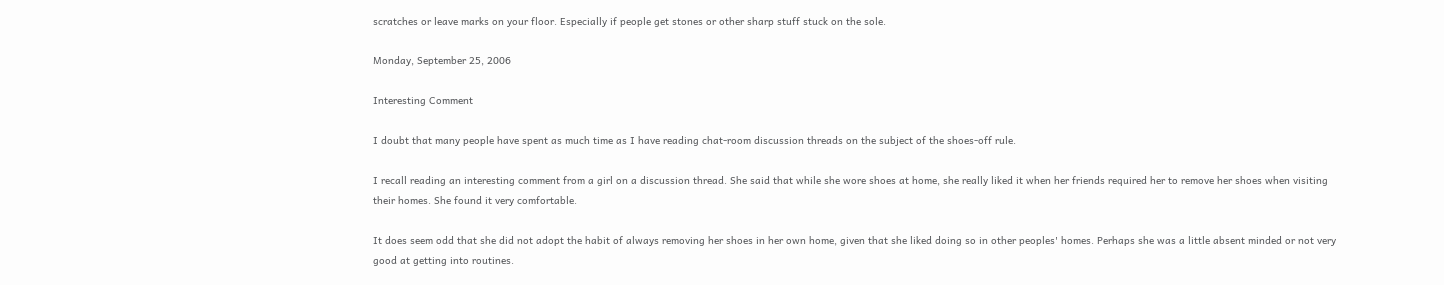scratches or leave marks on your floor. Especially if people get stones or other sharp stuff stuck on the sole.

Monday, September 25, 2006

Interesting Comment

I doubt that many people have spent as much time as I have reading chat-room discussion threads on the subject of the shoes-off rule.

I recall reading an interesting comment from a girl on a discussion thread. She said that while she wore shoes at home, she really liked it when her friends required her to remove her shoes when visiting their homes. She found it very comfortable.

It does seem odd that she did not adopt the habit of always removing her shoes in her own home, given that she liked doing so in other peoples' homes. Perhaps she was a little absent minded or not very good at getting into routines.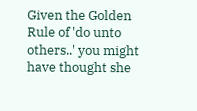Given the Golden Rule of 'do unto others..' you might have thought she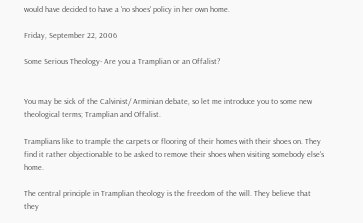would have decided to have a 'no shoes' policy in her own home.

Friday, September 22, 2006

Some Serious Theology- Are you a Tramplian or an Offalist?


You may be sick of the Calvinist/ Arminian debate, so let me introduce you to some new theological terms; Tramplian and Offalist.

Tramplians like to trample the carpets or flooring of their homes with their shoes on. They find it rather objectionable to be asked to remove their shoes when visiting somebody else's home.

The central principle in Tramplian theology is the freedom of the will. They believe that they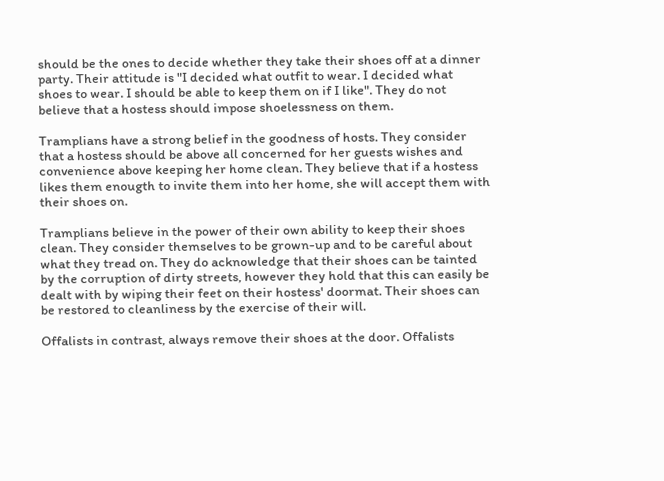should be the ones to decide whether they take their shoes off at a dinner party. Their attitude is "I decided what outfit to wear. I decided what shoes to wear. I should be able to keep them on if I like". They do not believe that a hostess should impose shoelessness on them.

Tramplians have a strong belief in the goodness of hosts. They consider that a hostess should be above all concerned for her guests wishes and convenience above keeping her home clean. They believe that if a hostess likes them enougth to invite them into her home, she will accept them with their shoes on.

Tramplians believe in the power of their own ability to keep their shoes clean. They consider themselves to be grown-up and to be careful about what they tread on. They do acknowledge that their shoes can be tainted by the corruption of dirty streets, however they hold that this can easily be dealt with by wiping their feet on their hostess' doormat. Their shoes can be restored to cleanliness by the exercise of their will.

Offalists in contrast, always remove their shoes at the door. Offalists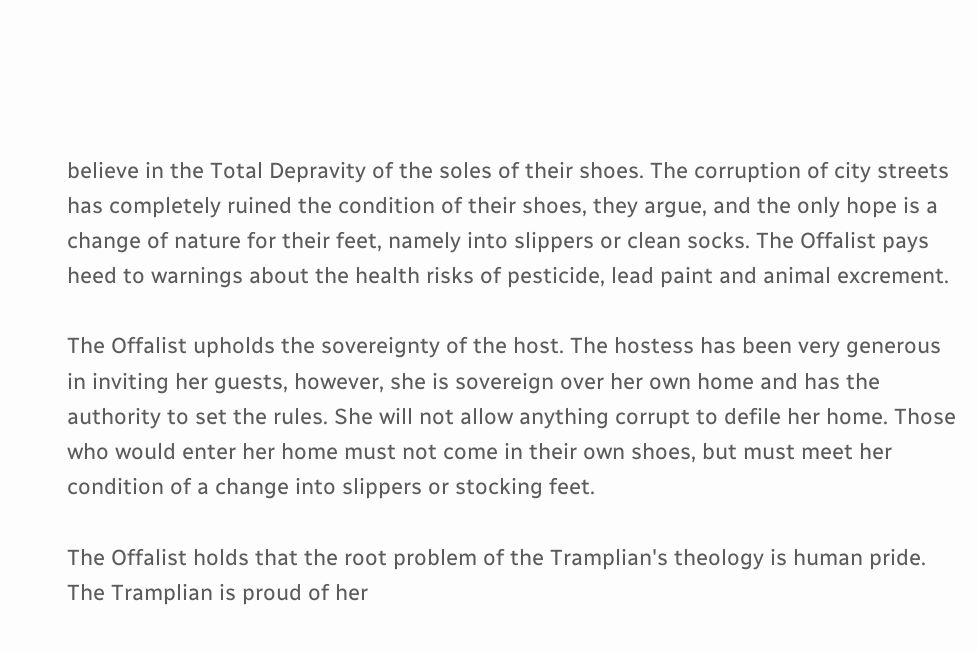believe in the Total Depravity of the soles of their shoes. The corruption of city streets has completely ruined the condition of their shoes, they argue, and the only hope is a change of nature for their feet, namely into slippers or clean socks. The Offalist pays heed to warnings about the health risks of pesticide, lead paint and animal excrement.

The Offalist upholds the sovereignty of the host. The hostess has been very generous in inviting her guests, however, she is sovereign over her own home and has the authority to set the rules. She will not allow anything corrupt to defile her home. Those who would enter her home must not come in their own shoes, but must meet her condition of a change into slippers or stocking feet.

The Offalist holds that the root problem of the Tramplian's theology is human pride. The Tramplian is proud of her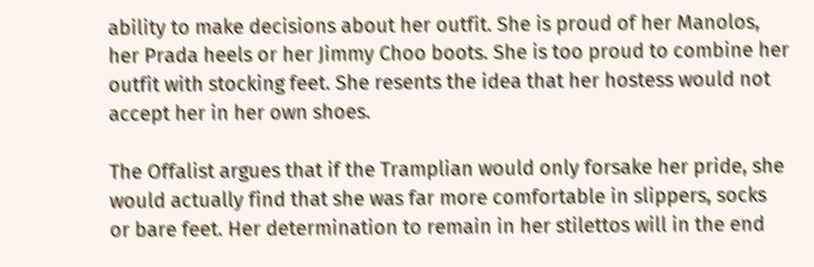ability to make decisions about her outfit. She is proud of her Manolos, her Prada heels or her Jimmy Choo boots. She is too proud to combine her outfit with stocking feet. She resents the idea that her hostess would not accept her in her own shoes.

The Offalist argues that if the Tramplian would only forsake her pride, she would actually find that she was far more comfortable in slippers, socks or bare feet. Her determination to remain in her stilettos will in the end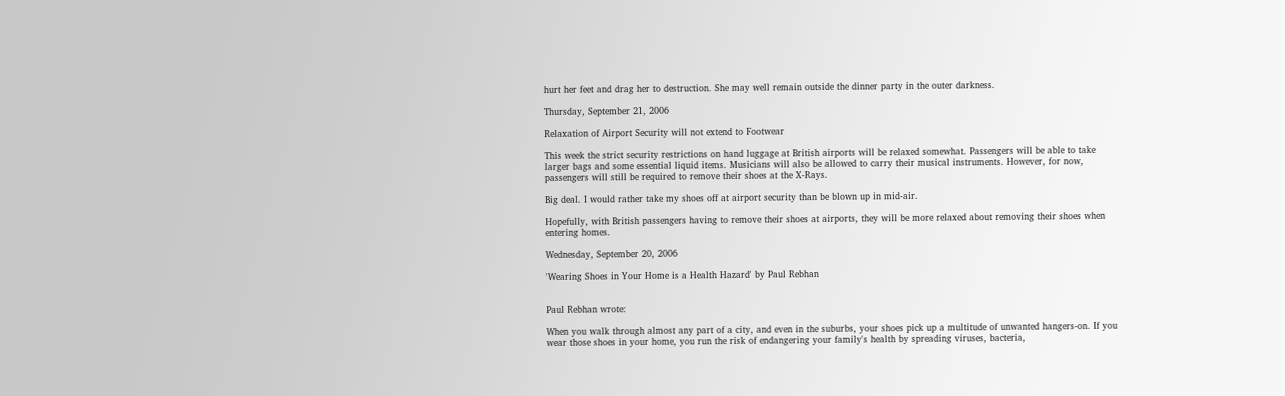hurt her feet and drag her to destruction. She may well remain outside the dinner party in the outer darkness.

Thursday, September 21, 2006

Relaxation of Airport Security will not extend to Footwear

This week the strict security restrictions on hand luggage at British airports will be relaxed somewhat. Passengers will be able to take larger bags and some essential liquid items. Musicians will also be allowed to carry their musical instruments. However, for now, passengers will still be required to remove their shoes at the X-Rays.

Big deal. I would rather take my shoes off at airport security than be blown up in mid-air.

Hopefully, with British passengers having to remove their shoes at airports, they will be more relaxed about removing their shoes when entering homes.

Wednesday, September 20, 2006

'Wearing Shoes in Your Home is a Health Hazard' by Paul Rebhan


Paul Rebhan wrote:

When you walk through almost any part of a city, and even in the suburbs, your shoes pick up a multitude of unwanted hangers-on. If you wear those shoes in your home, you run the risk of endangering your family's health by spreading viruses, bacteria,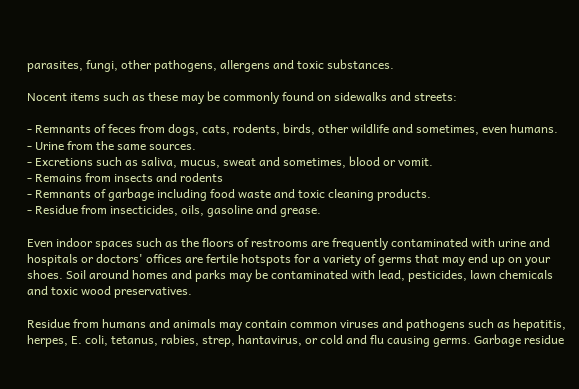parasites, fungi, other pathogens, allergens and toxic substances.

Nocent items such as these may be commonly found on sidewalks and streets:

- Remnants of feces from dogs, cats, rodents, birds, other wildlife and sometimes, even humans.
- Urine from the same sources.
- Excretions such as saliva, mucus, sweat and sometimes, blood or vomit.
- Remains from insects and rodents
- Remnants of garbage including food waste and toxic cleaning products.
- Residue from insecticides, oils, gasoline and grease.

Even indoor spaces such as the floors of restrooms are frequently contaminated with urine and hospitals or doctors' offices are fertile hotspots for a variety of germs that may end up on your shoes. Soil around homes and parks may be contaminated with lead, pesticides, lawn chemicals and toxic wood preservatives.

Residue from humans and animals may contain common viruses and pathogens such as hepatitis, herpes, E. coli, tetanus, rabies, strep, hantavirus, or cold and flu causing germs. Garbage residue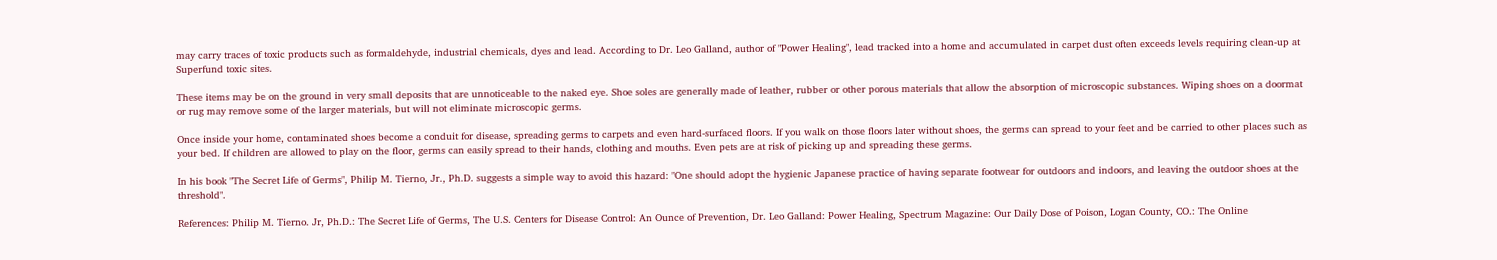may carry traces of toxic products such as formaldehyde, industrial chemicals, dyes and lead. According to Dr. Leo Galland, author of "Power Healing", lead tracked into a home and accumulated in carpet dust often exceeds levels requiring clean-up at Superfund toxic sites.

These items may be on the ground in very small deposits that are unnoticeable to the naked eye. Shoe soles are generally made of leather, rubber or other porous materials that allow the absorption of microscopic substances. Wiping shoes on a doormat or rug may remove some of the larger materials, but will not eliminate microscopic germs.

Once inside your home, contaminated shoes become a conduit for disease, spreading germs to carpets and even hard-surfaced floors. If you walk on those floors later without shoes, the germs can spread to your feet and be carried to other places such as your bed. If children are allowed to play on the floor, germs can easily spread to their hands, clothing and mouths. Even pets are at risk of picking up and spreading these germs.

In his book "The Secret Life of Germs", Philip M. Tierno, Jr., Ph.D. suggests a simple way to avoid this hazard: "One should adopt the hygienic Japanese practice of having separate footwear for outdoors and indoors, and leaving the outdoor shoes at the threshold".

References: Philip M. Tierno. Jr, Ph.D.: The Secret Life of Germs, The U.S. Centers for Disease Control: An Ounce of Prevention, Dr. Leo Galland: Power Healing, Spectrum Magazine: Our Daily Dose of Poison, Logan County, CO.: The Online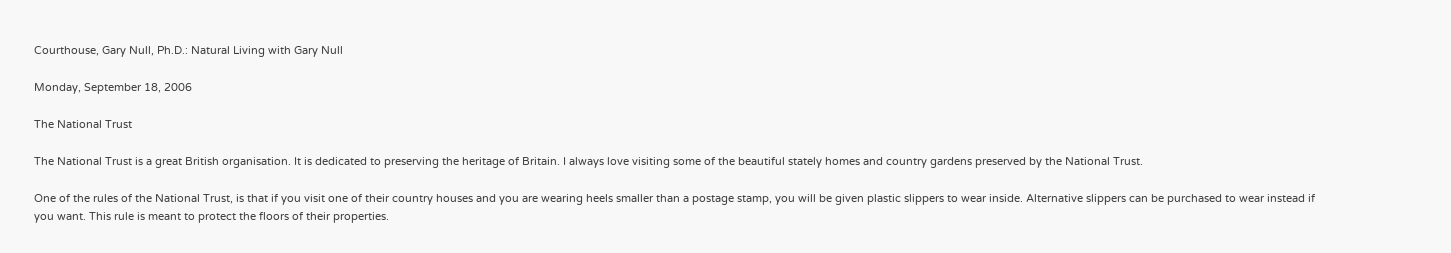Courthouse, Gary Null, Ph.D.: Natural Living with Gary Null

Monday, September 18, 2006

The National Trust

The National Trust is a great British organisation. It is dedicated to preserving the heritage of Britain. I always love visiting some of the beautiful stately homes and country gardens preserved by the National Trust.

One of the rules of the National Trust, is that if you visit one of their country houses and you are wearing heels smaller than a postage stamp, you will be given plastic slippers to wear inside. Alternative slippers can be purchased to wear instead if you want. This rule is meant to protect the floors of their properties.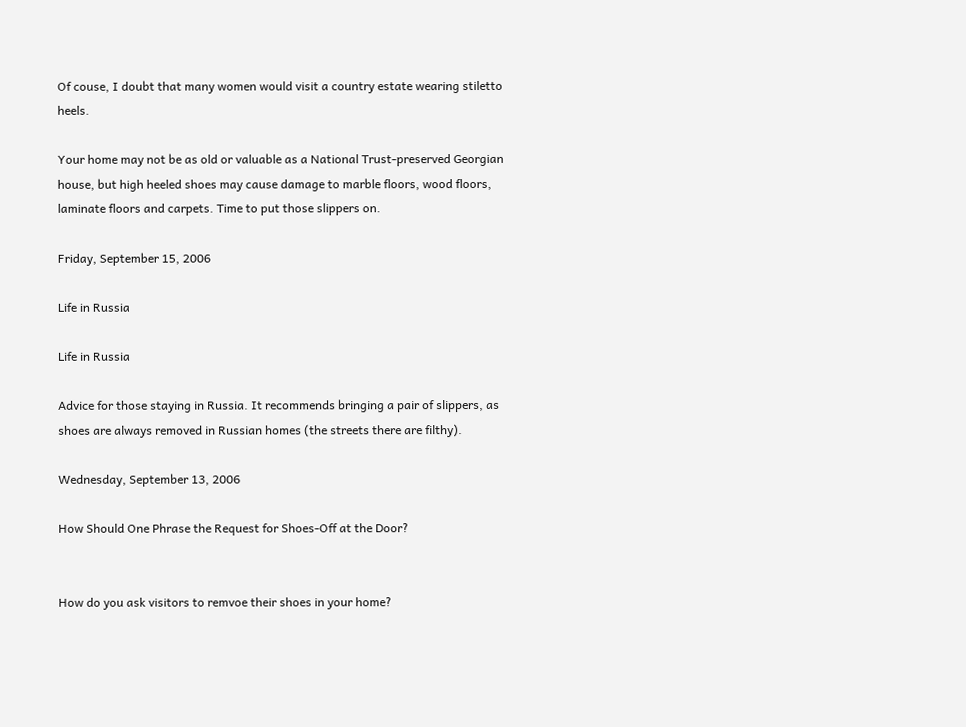Of couse, I doubt that many women would visit a country estate wearing stiletto heels.

Your home may not be as old or valuable as a National Trust-preserved Georgian house, but high heeled shoes may cause damage to marble floors, wood floors, laminate floors and carpets. Time to put those slippers on.

Friday, September 15, 2006

Life in Russia

Life in Russia

Advice for those staying in Russia. It recommends bringing a pair of slippers, as shoes are always removed in Russian homes (the streets there are filthy).

Wednesday, September 13, 2006

How Should One Phrase the Request for Shoes-Off at the Door?


How do you ask visitors to remvoe their shoes in your home?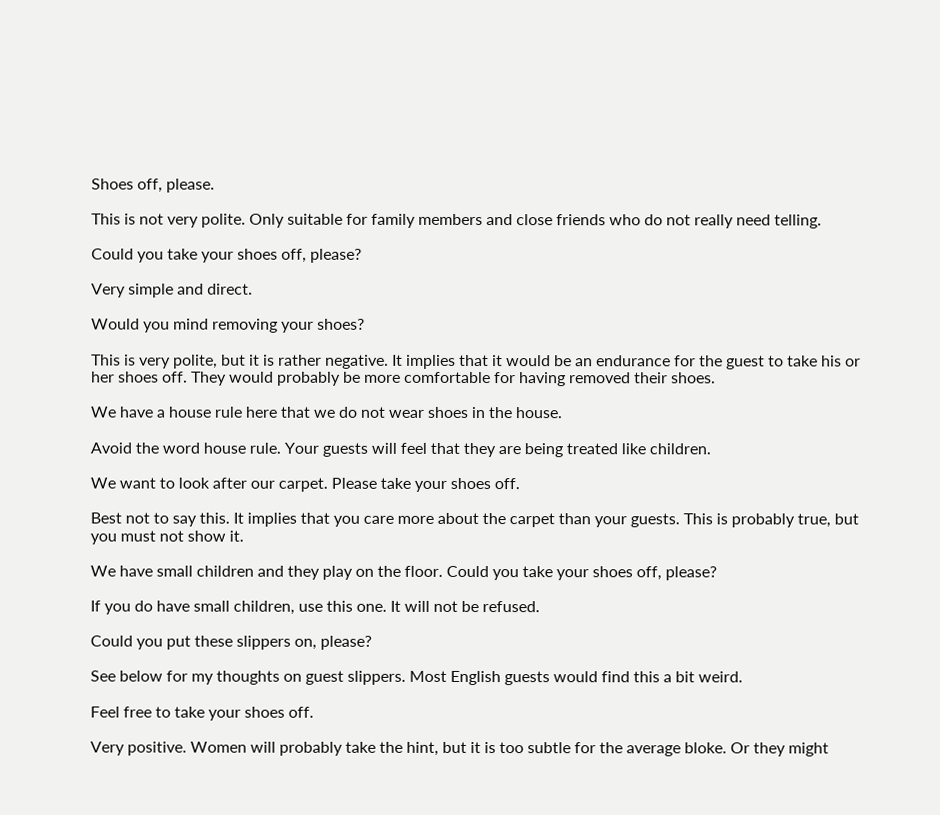Shoes off, please.

This is not very polite. Only suitable for family members and close friends who do not really need telling.

Could you take your shoes off, please?

Very simple and direct.

Would you mind removing your shoes?

This is very polite, but it is rather negative. It implies that it would be an endurance for the guest to take his or her shoes off. They would probably be more comfortable for having removed their shoes.

We have a house rule here that we do not wear shoes in the house.

Avoid the word house rule. Your guests will feel that they are being treated like children.

We want to look after our carpet. Please take your shoes off.

Best not to say this. It implies that you care more about the carpet than your guests. This is probably true, but you must not show it.

We have small children and they play on the floor. Could you take your shoes off, please?

If you do have small children, use this one. It will not be refused.

Could you put these slippers on, please?

See below for my thoughts on guest slippers. Most English guests would find this a bit weird.

Feel free to take your shoes off.

Very positive. Women will probably take the hint, but it is too subtle for the average bloke. Or they might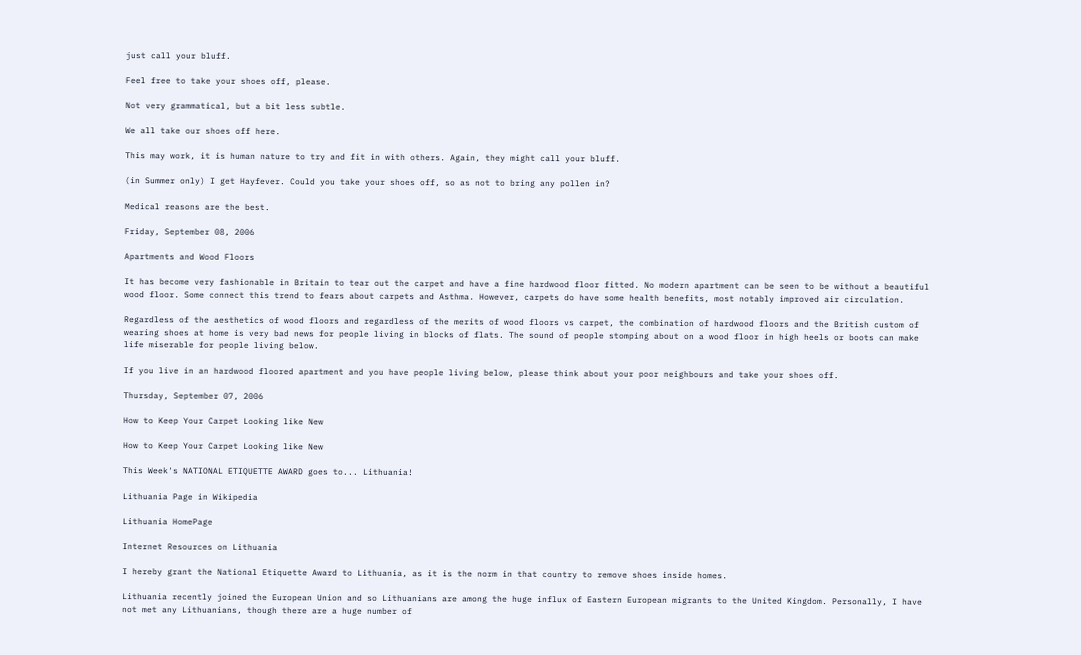just call your bluff.

Feel free to take your shoes off, please.

Not very grammatical, but a bit less subtle.

We all take our shoes off here.

This may work, it is human nature to try and fit in with others. Again, they might call your bluff.

(in Summer only) I get Hayfever. Could you take your shoes off, so as not to bring any pollen in?

Medical reasons are the best.

Friday, September 08, 2006

Apartments and Wood Floors

It has become very fashionable in Britain to tear out the carpet and have a fine hardwood floor fitted. No modern apartment can be seen to be without a beautiful wood floor. Some connect this trend to fears about carpets and Asthma. However, carpets do have some health benefits, most notably improved air circulation.

Regardless of the aesthetics of wood floors and regardless of the merits of wood floors vs carpet, the combination of hardwood floors and the British custom of wearing shoes at home is very bad news for people living in blocks of flats. The sound of people stomping about on a wood floor in high heels or boots can make life miserable for people living below.

If you live in an hardwood floored apartment and you have people living below, please think about your poor neighbours and take your shoes off.

Thursday, September 07, 2006

How to Keep Your Carpet Looking like New

How to Keep Your Carpet Looking like New

This Week's NATIONAL ETIQUETTE AWARD goes to... Lithuania!

Lithuania Page in Wikipedia

Lithuania HomePage

Internet Resources on Lithuania

I hereby grant the National Etiquette Award to Lithuania, as it is the norm in that country to remove shoes inside homes.

Lithuania recently joined the European Union and so Lithuanians are among the huge influx of Eastern European migrants to the United Kingdom. Personally, I have not met any Lithuanians, though there are a huge number of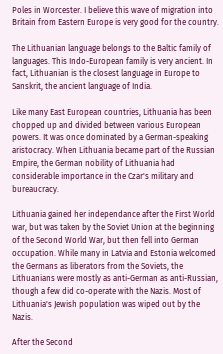Poles in Worcester. I believe this wave of migration into Britain from Eastern Europe is very good for the country.

The Lithuanian language belongs to the Baltic family of languages. This Indo-European family is very ancient. In fact, Lithuanian is the closest language in Europe to Sanskrit, the ancient language of India.

Like many East European countries, Lithuania has been chopped up and divided between various European powers. It was once dominated by a German-speaking aristocracy. When Lithuania became part of the Russian Empire, the German nobility of Lithuania had considerable importance in the Czar's military and bureaucracy.

Lithuania gained her independance after the First World war, but was taken by the Soviet Union at the beginning of the Second World War, but then fell into German occupation. While many in Latvia and Estonia welcomed the Germans as liberators from the Soviets, the Lithuanians were mostly as anti-German as anti-Russian, though a few did co-operate with the Nazis. Most of Lithuania's Jewish population was wiped out by the Nazis.

After the Second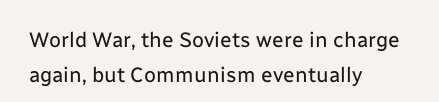World War, the Soviets were in charge again, but Communism eventually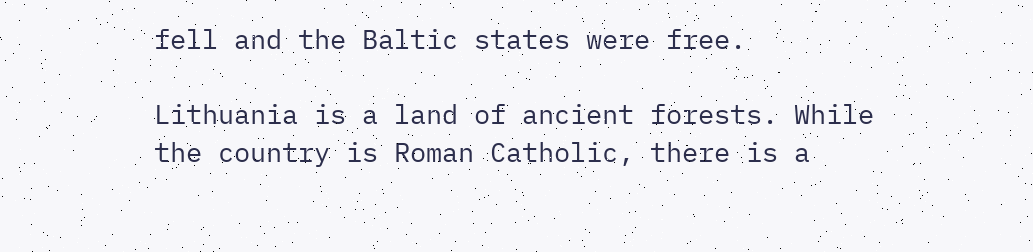fell and the Baltic states were free.

Lithuania is a land of ancient forests. While the country is Roman Catholic, there is a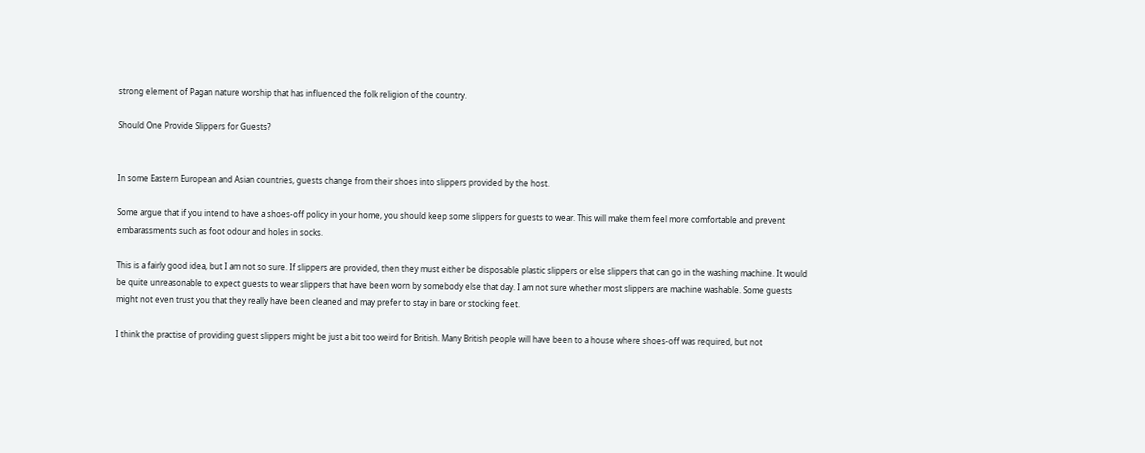strong element of Pagan nature worship that has influenced the folk religion of the country.

Should One Provide Slippers for Guests?


In some Eastern European and Asian countries, guests change from their shoes into slippers provided by the host.

Some argue that if you intend to have a shoes-off policy in your home, you should keep some slippers for guests to wear. This will make them feel more comfortable and prevent embarassments such as foot odour and holes in socks.

This is a fairly good idea, but I am not so sure. If slippers are provided, then they must either be disposable plastic slippers or else slippers that can go in the washing machine. It would be quite unreasonable to expect guests to wear slippers that have been worn by somebody else that day. I am not sure whether most slippers are machine washable. Some guests might not even trust you that they really have been cleaned and may prefer to stay in bare or stocking feet.

I think the practise of providing guest slippers might be just a bit too weird for British. Many British people will have been to a house where shoes-off was required, but not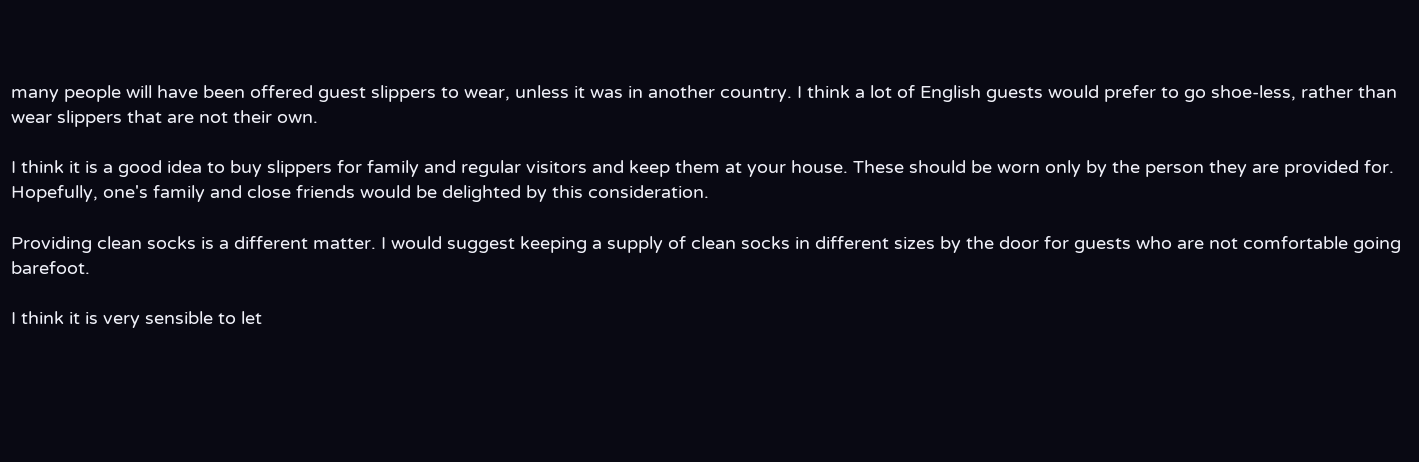many people will have been offered guest slippers to wear, unless it was in another country. I think a lot of English guests would prefer to go shoe-less, rather than wear slippers that are not their own.

I think it is a good idea to buy slippers for family and regular visitors and keep them at your house. These should be worn only by the person they are provided for. Hopefully, one's family and close friends would be delighted by this consideration.

Providing clean socks is a different matter. I would suggest keeping a supply of clean socks in different sizes by the door for guests who are not comfortable going barefoot.

I think it is very sensible to let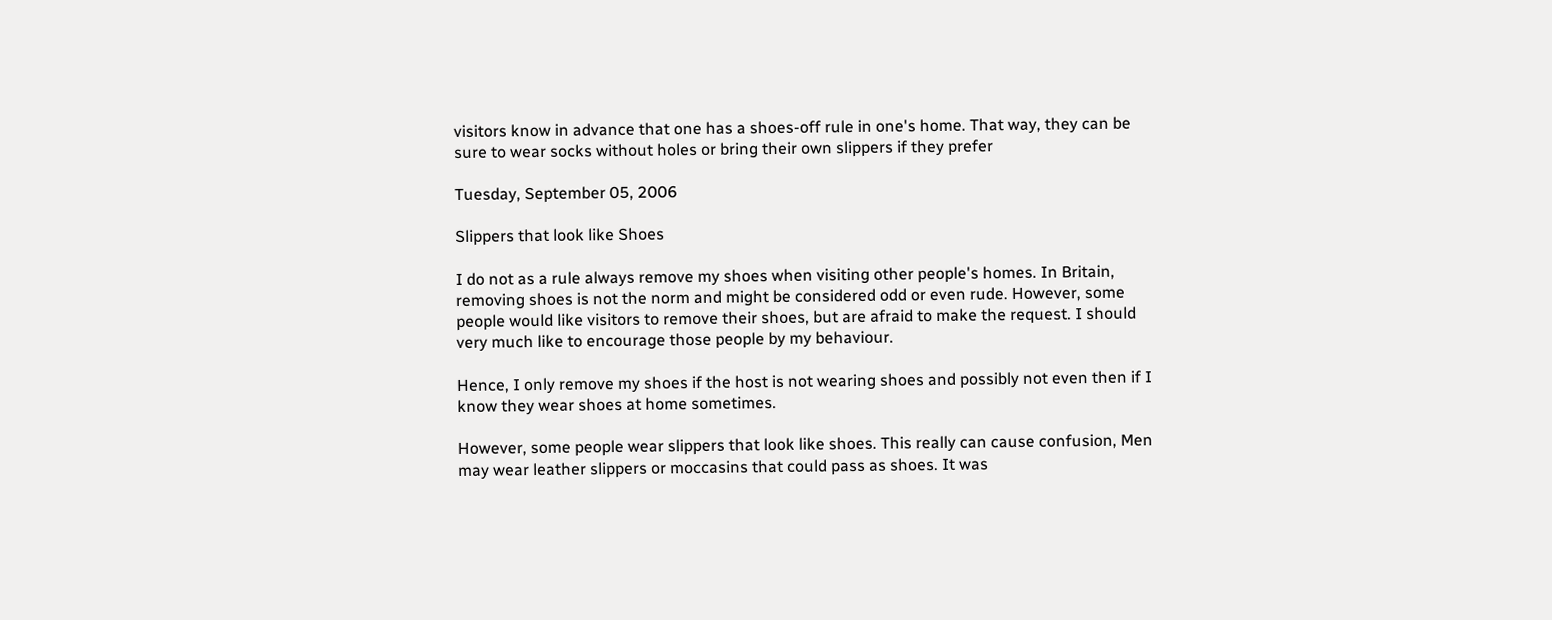visitors know in advance that one has a shoes-off rule in one's home. That way, they can be sure to wear socks without holes or bring their own slippers if they prefer

Tuesday, September 05, 2006

Slippers that look like Shoes

I do not as a rule always remove my shoes when visiting other people's homes. In Britain, removing shoes is not the norm and might be considered odd or even rude. However, some people would like visitors to remove their shoes, but are afraid to make the request. I should very much like to encourage those people by my behaviour.

Hence, I only remove my shoes if the host is not wearing shoes and possibly not even then if I know they wear shoes at home sometimes.

However, some people wear slippers that look like shoes. This really can cause confusion, Men may wear leather slippers or moccasins that could pass as shoes. It was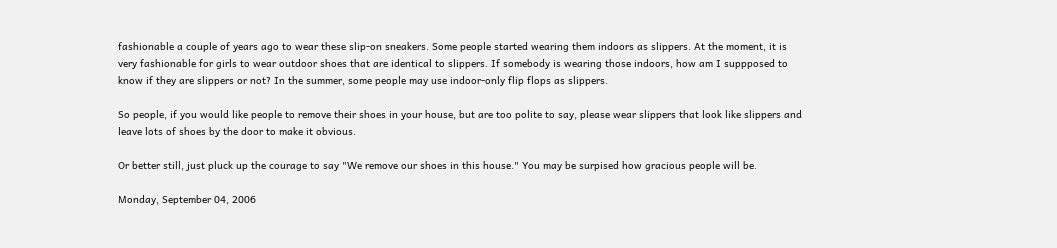fashionable a couple of years ago to wear these slip-on sneakers. Some people started wearing them indoors as slippers. At the moment, it is very fashionable for girls to wear outdoor shoes that are identical to slippers. If somebody is wearing those indoors, how am I suppposed to know if they are slippers or not? In the summer, some people may use indoor-only flip flops as slippers.

So people, if you would like people to remove their shoes in your house, but are too polite to say, please wear slippers that look like slippers and leave lots of shoes by the door to make it obvious.

Or better still, just pluck up the courage to say "We remove our shoes in this house." You may be surpised how gracious people will be.

Monday, September 04, 2006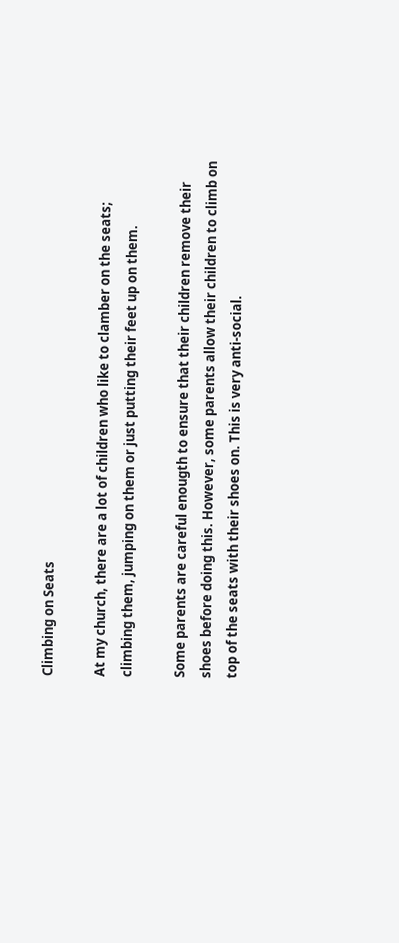Climbing on Seats

At my church, there are a lot of children who like to clamber on the seats; climbing them, jumping on them or just putting their feet up on them.

Some parents are careful enougth to ensure that their children remove their shoes before doing this. However, some parents allow their children to climb on top of the seats with their shoes on. This is very anti-social.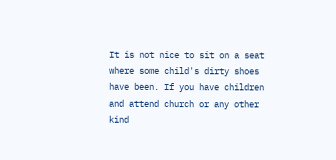It is not nice to sit on a seat where some child's dirty shoes have been. If you have children and attend church or any other kind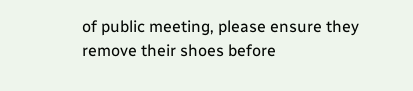of public meeting, please ensure they remove their shoes before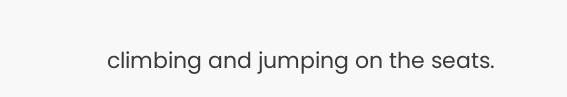climbing and jumping on the seats.